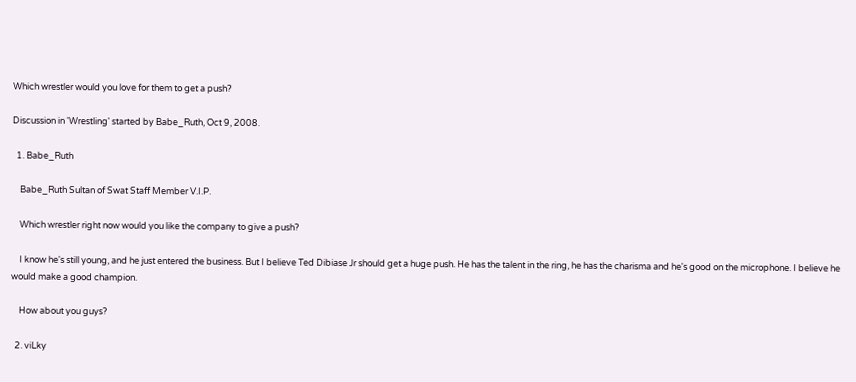Which wrestler would you love for them to get a push?

Discussion in 'Wrestling' started by Babe_Ruth, Oct 9, 2008.

  1. Babe_Ruth

    Babe_Ruth Sultan of Swat Staff Member V.I.P.

    Which wrestler right now would you like the company to give a push?

    I know he's still young, and he just entered the business. But I believe Ted Dibiase Jr should get a huge push. He has the talent in the ring, he has the charisma and he's good on the microphone. I believe he would make a good champion.

    How about you guys?

  2. viLky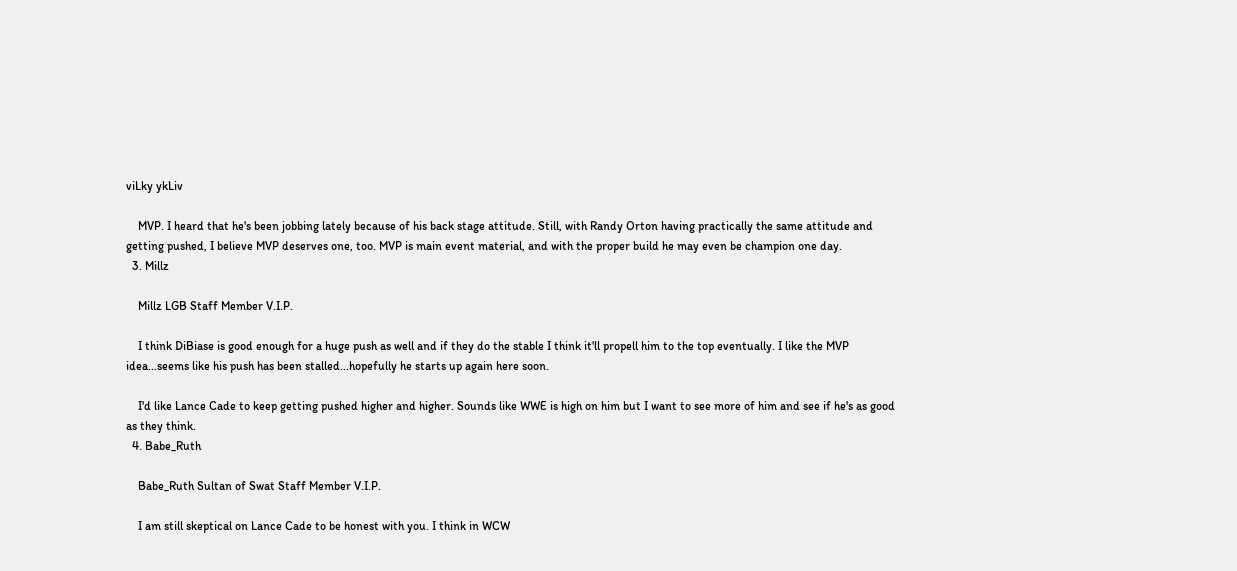viLky ykLiv

    MVP. I heard that he's been jobbing lately because of his back stage attitude. Still, with Randy Orton having practically the same attitude and getting pushed, I believe MVP deserves one, too. MVP is main event material, and with the proper build he may even be champion one day.
  3. Millz

    Millz LGB Staff Member V.I.P.

    I think DiBiase is good enough for a huge push as well and if they do the stable I think it'll propell him to the top eventually. I like the MVP idea...seems like his push has been stalled...hopefully he starts up again here soon.

    I'd like Lance Cade to keep getting pushed higher and higher. Sounds like WWE is high on him but I want to see more of him and see if he's as good as they think.
  4. Babe_Ruth

    Babe_Ruth Sultan of Swat Staff Member V.I.P.

    I am still skeptical on Lance Cade to be honest with you. I think in WCW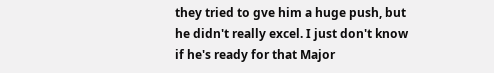they tried to gve him a huge push, but he didn't really excel. I just don't know if he's ready for that Major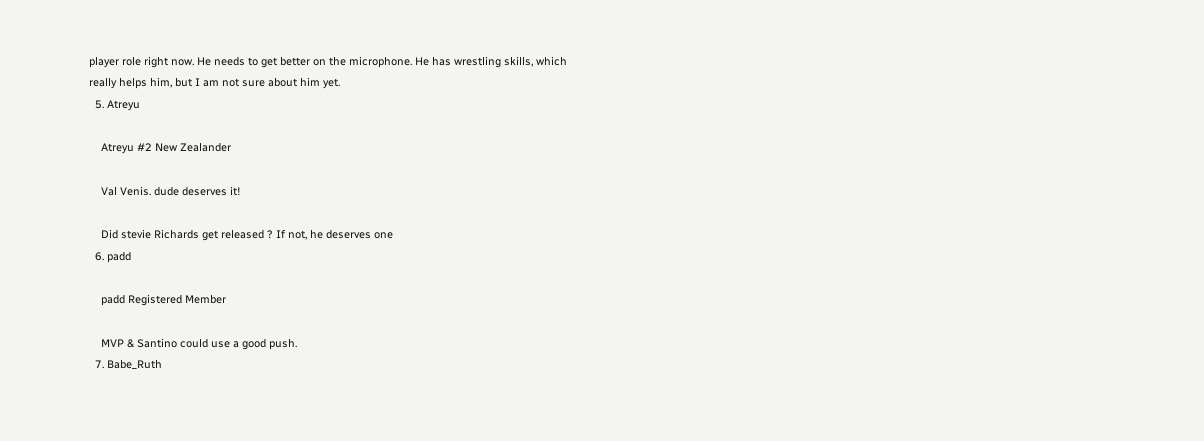player role right now. He needs to get better on the microphone. He has wrestling skills, which really helps him, but I am not sure about him yet.
  5. Atreyu

    Atreyu #2 New Zealander

    Val Venis. dude deserves it!

    Did stevie Richards get released ? If not, he deserves one
  6. padd

    padd Registered Member

    MVP & Santino could use a good push.
  7. Babe_Ruth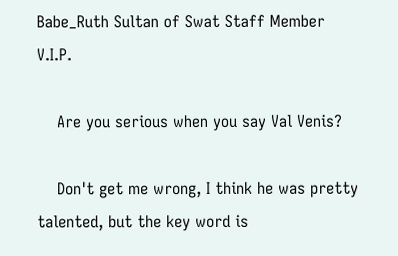Babe_Ruth Sultan of Swat Staff Member V.I.P.

    Are you serious when you say Val Venis?

    Don't get me wrong, I think he was pretty talented, but the key word is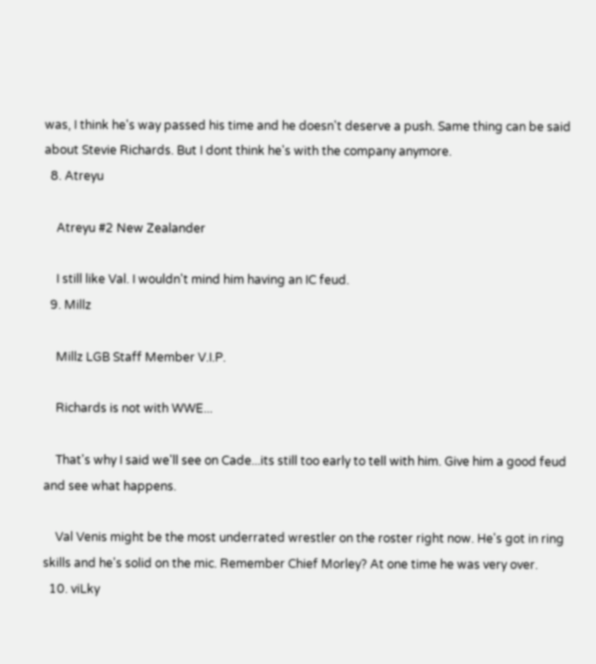was, I think he's way passed his time and he doesn't deserve a push. Same thing can be said about Stevie Richards. But I dont think he's with the company anymore.
  8. Atreyu

    Atreyu #2 New Zealander

    I still like Val. I wouldn't mind him having an IC feud.
  9. Millz

    Millz LGB Staff Member V.I.P.

    Richards is not with WWE...

    That's why I said we'll see on Cade...its still too early to tell with him. Give him a good feud and see what happens.

    Val Venis might be the most underrated wrestler on the roster right now. He's got in ring skills and he's solid on the mic. Remember Chief Morley? At one time he was very over.
  10. viLky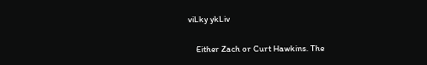viLky ykLiv

    Either Zach or Curt Hawkins. The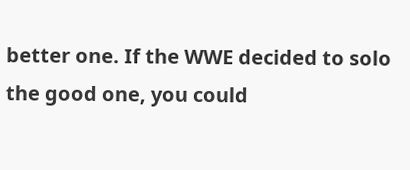better one. If the WWE decided to solo the good one, you could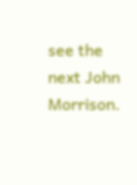see the next John Morrison.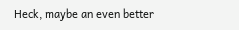Heck, maybe an even better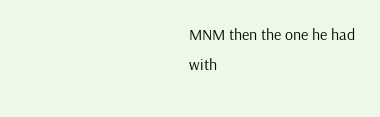MNM then the one he had with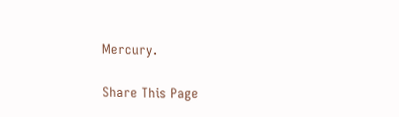Mercury.

Share This Page